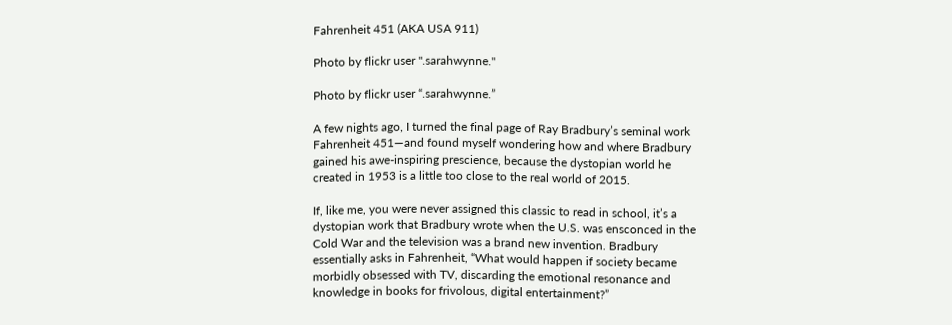Fahrenheit 451 (AKA USA 911)

Photo by flickr user ".sarahwynne."

Photo by flickr user “.sarahwynne.”

A few nights ago, I turned the final page of Ray Bradbury’s seminal work Fahrenheit 451—and found myself wondering how and where Bradbury gained his awe-inspiring prescience, because the dystopian world he created in 1953 is a little too close to the real world of 2015.

If, like me, you were never assigned this classic to read in school, it’s a dystopian work that Bradbury wrote when the U.S. was ensconced in the Cold War and the television was a brand new invention. Bradbury essentially asks in Fahrenheit, “What would happen if society became morbidly obsessed with TV, discarding the emotional resonance and knowledge in books for frivolous, digital entertainment?”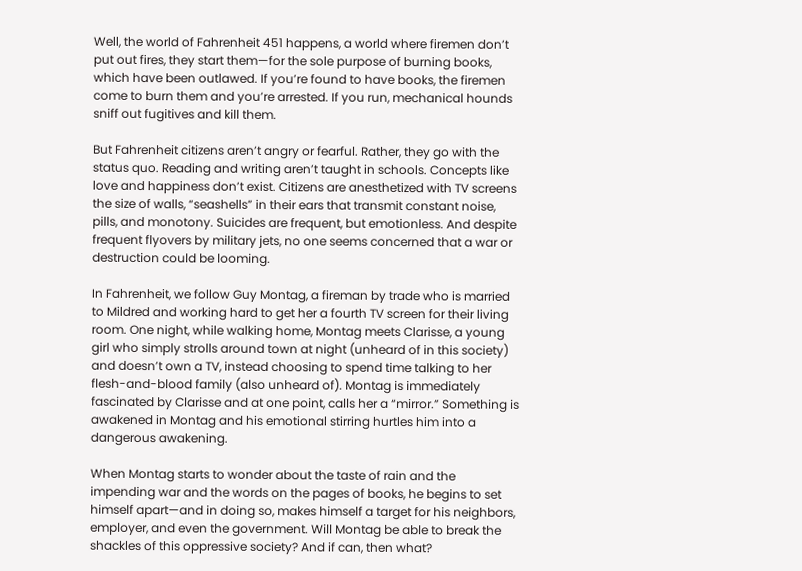Well, the world of Fahrenheit 451 happens, a world where firemen don’t put out fires, they start them—for the sole purpose of burning books, which have been outlawed. If you’re found to have books, the firemen come to burn them and you’re arrested. If you run, mechanical hounds sniff out fugitives and kill them.

But Fahrenheit citizens aren’t angry or fearful. Rather, they go with the status quo. Reading and writing aren’t taught in schools. Concepts like love and happiness don’t exist. Citizens are anesthetized with TV screens the size of walls, “seashells” in their ears that transmit constant noise, pills, and monotony. Suicides are frequent, but emotionless. And despite frequent flyovers by military jets, no one seems concerned that a war or destruction could be looming.

In Fahrenheit, we follow Guy Montag, a fireman by trade who is married to Mildred and working hard to get her a fourth TV screen for their living room. One night, while walking home, Montag meets Clarisse, a young girl who simply strolls around town at night (unheard of in this society) and doesn’t own a TV, instead choosing to spend time talking to her flesh-and-blood family (also unheard of). Montag is immediately fascinated by Clarisse and at one point, calls her a “mirror.” Something is awakened in Montag and his emotional stirring hurtles him into a dangerous awakening.

When Montag starts to wonder about the taste of rain and the impending war and the words on the pages of books, he begins to set himself apart—and in doing so, makes himself a target for his neighbors, employer, and even the government. Will Montag be able to break the shackles of this oppressive society? And if can, then what?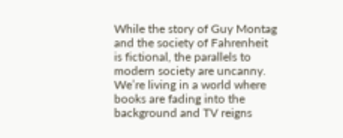While the story of Guy Montag and the society of Fahrenheit is fictional, the parallels to modern society are uncanny. We’re living in a world where books are fading into the background and TV reigns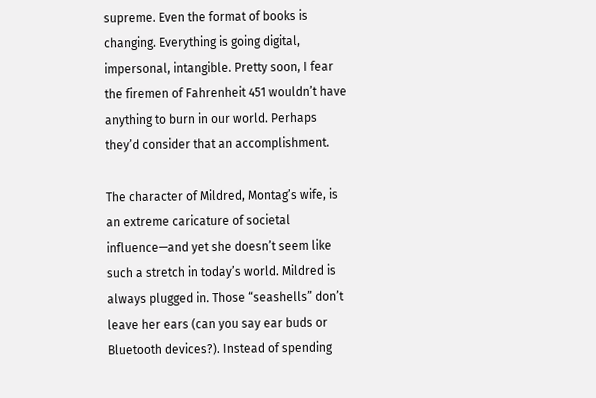supreme. Even the format of books is changing. Everything is going digital, impersonal, intangible. Pretty soon, I fear the firemen of Fahrenheit 451 wouldn’t have anything to burn in our world. Perhaps they’d consider that an accomplishment.

The character of Mildred, Montag’s wife, is an extreme caricature of societal influence—and yet she doesn’t seem like such a stretch in today’s world. Mildred is always plugged in. Those “seashells” don’t leave her ears (can you say ear buds or Bluetooth devices?). Instead of spending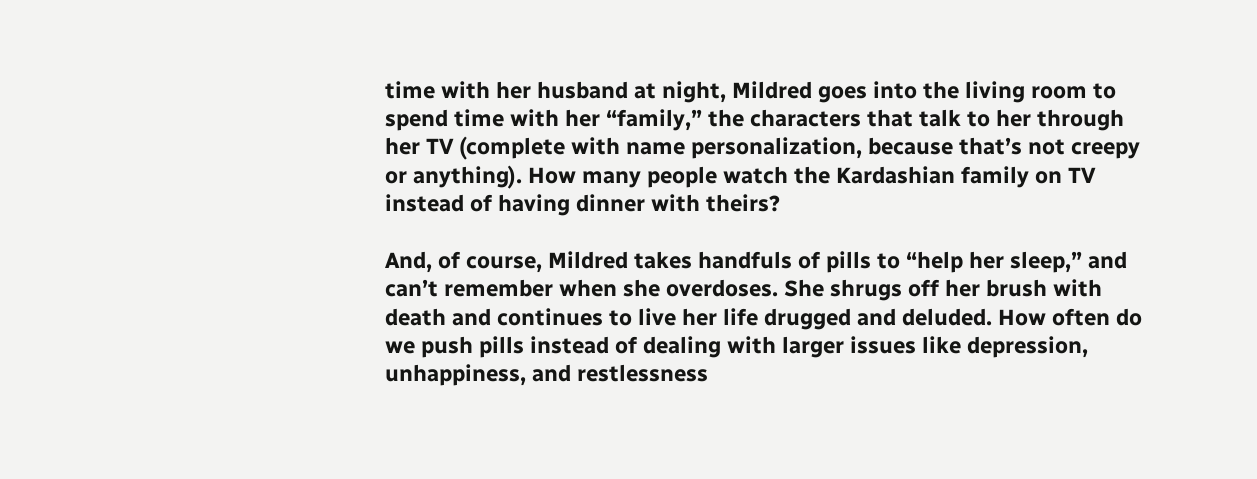time with her husband at night, Mildred goes into the living room to spend time with her “family,” the characters that talk to her through her TV (complete with name personalization, because that’s not creepy or anything). How many people watch the Kardashian family on TV instead of having dinner with theirs?

And, of course, Mildred takes handfuls of pills to “help her sleep,” and can’t remember when she overdoses. She shrugs off her brush with death and continues to live her life drugged and deluded. How often do we push pills instead of dealing with larger issues like depression, unhappiness, and restlessness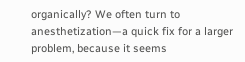organically? We often turn to anesthetization—a quick fix for a larger problem, because it seems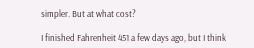simpler. But at what cost?

I finished Fahrenheit 451 a few days ago, but I think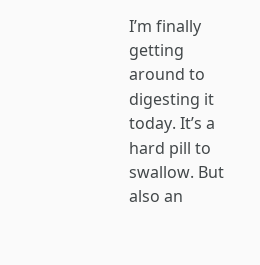I’m finally getting around to digesting it today. It’s a hard pill to swallow. But also an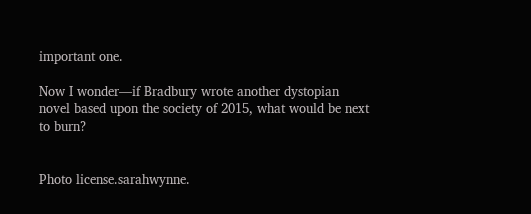important one.

Now I wonder—if Bradbury wrote another dystopian novel based upon the society of 2015, what would be next to burn?


Photo license.sarahwynne.